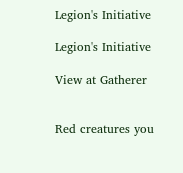Legion's Initiative

Legion's Initiative

View at Gatherer


Red creatures you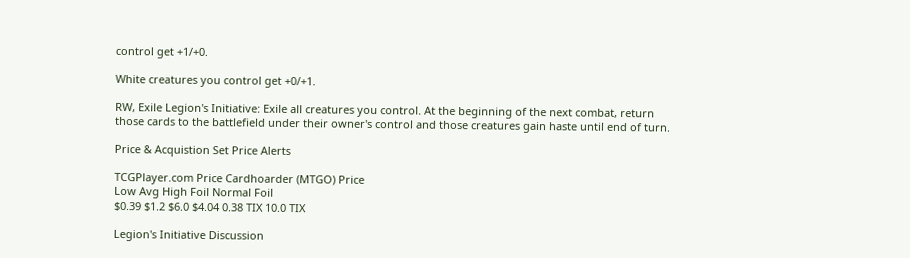control get +1/+0.

White creatures you control get +0/+1.

RW, Exile Legion's Initiative: Exile all creatures you control. At the beginning of the next combat, return those cards to the battlefield under their owner's control and those creatures gain haste until end of turn.

Price & Acquistion Set Price Alerts

TCGPlayer.com Price Cardhoarder (MTGO) Price
Low Avg High Foil Normal Foil
$0.39 $1.2 $6.0 $4.04 0.38 TIX 10.0 TIX

Legion's Initiative Discussion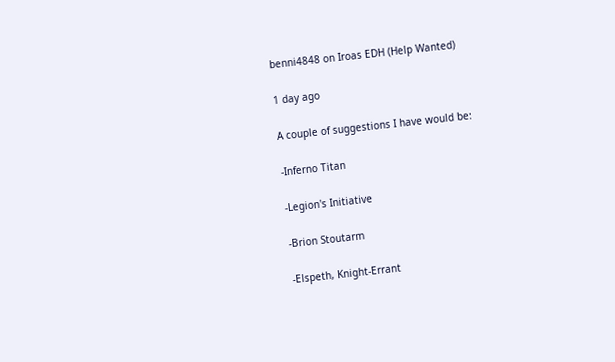benni4848 on Iroas EDH (Help Wanted)

1 day ago

A couple of suggestions I have would be:

-Inferno Titan

-Legion's Initiative

-Brion Stoutarm

-Elspeth, Knight-Errant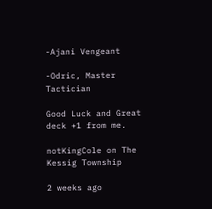-Ajani Vengeant

-Odric, Master Tactician

Good Luck and Great deck +1 from me.

notKingCole on The Kessig Township

2 weeks ago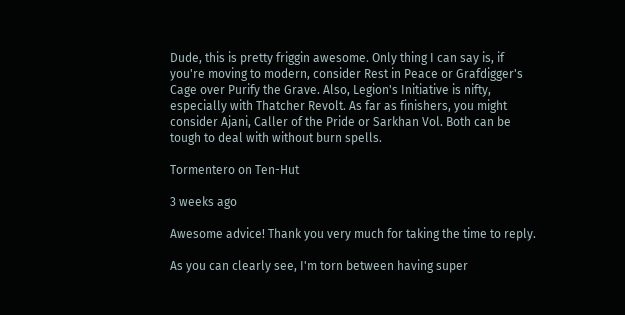Dude, this is pretty friggin awesome. Only thing I can say is, if you're moving to modern, consider Rest in Peace or Grafdigger's Cage over Purify the Grave. Also, Legion's Initiative is nifty, especially with Thatcher Revolt. As far as finishers, you might consider Ajani, Caller of the Pride or Sarkhan Vol. Both can be tough to deal with without burn spells.

Tormentero on Ten-Hut

3 weeks ago

Awesome advice! Thank you very much for taking the time to reply.

As you can clearly see, I'm torn between having super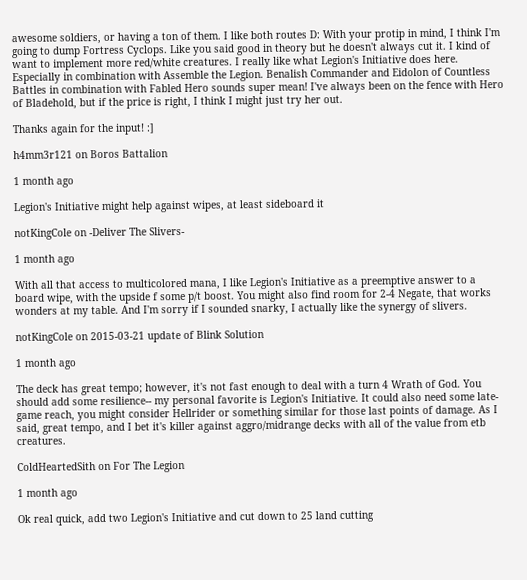awesome soldiers, or having a ton of them. I like both routes D: With your protip in mind, I think I'm going to dump Fortress Cyclops. Like you said good in theory but he doesn't always cut it. I kind of want to implement more red/white creatures. I really like what Legion's Initiative does here. Especially in combination with Assemble the Legion. Benalish Commander and Eidolon of Countless Battles in combination with Fabled Hero sounds super mean! I've always been on the fence with Hero of Bladehold, but if the price is right, I think I might just try her out.

Thanks again for the input! :]

h4mm3r121 on Boros Battalion

1 month ago

Legion's Initiative might help against wipes, at least sideboard it

notKingCole on -Deliver The Slivers-

1 month ago

With all that access to multicolored mana, I like Legion's Initiative as a preemptive answer to a board wipe, with the upside f some p/t boost. You might also find room for 2-4 Negate, that works wonders at my table. And I'm sorry if I sounded snarky, I actually like the synergy of slivers.

notKingCole on 2015-03-21 update of Blink Solution

1 month ago

The deck has great tempo; however, it's not fast enough to deal with a turn 4 Wrath of God. You should add some resilience-- my personal favorite is Legion's Initiative. It could also need some late-game reach, you might consider Hellrider or something similar for those last points of damage. As I said, great tempo, and I bet it's killer against aggro/midrange decks with all of the value from etb creatures.

ColdHeartedSith on For The Legion

1 month ago

Ok real quick, add two Legion's Initiative and cut down to 25 land cutting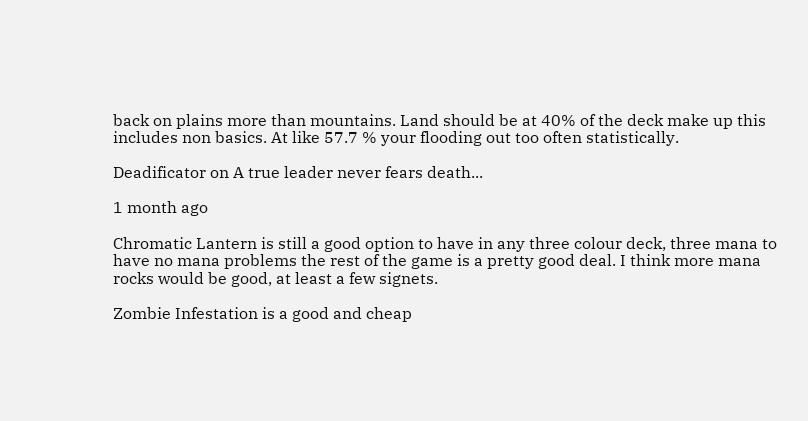back on plains more than mountains. Land should be at 40% of the deck make up this includes non basics. At like 57.7 % your flooding out too often statistically.

Deadificator on A true leader never fears death...

1 month ago

Chromatic Lantern is still a good option to have in any three colour deck, three mana to have no mana problems the rest of the game is a pretty good deal. I think more mana rocks would be good, at least a few signets.

Zombie Infestation is a good and cheap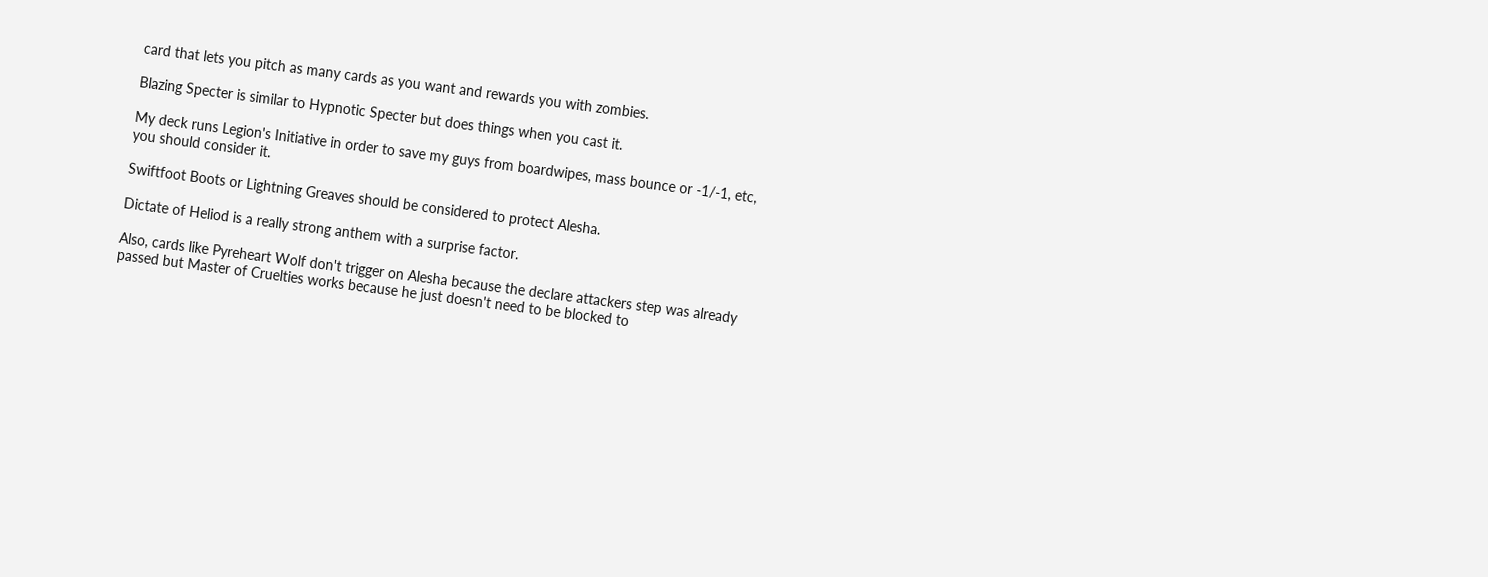card that lets you pitch as many cards as you want and rewards you with zombies.

Blazing Specter is similar to Hypnotic Specter but does things when you cast it.

My deck runs Legion's Initiative in order to save my guys from boardwipes, mass bounce or -1/-1, etc, you should consider it.

Swiftfoot Boots or Lightning Greaves should be considered to protect Alesha.

Dictate of Heliod is a really strong anthem with a surprise factor.

Also, cards like Pyreheart Wolf don't trigger on Alesha because the declare attackers step was already passed but Master of Cruelties works because he just doesn't need to be blocked to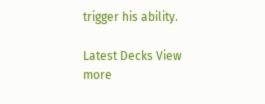trigger his ability.

Latest Decks View more